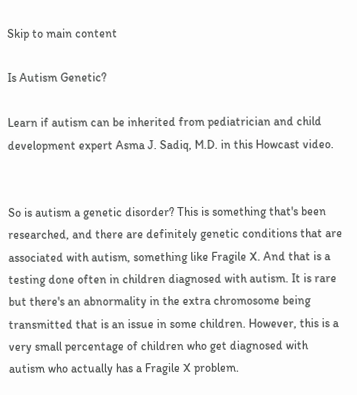Skip to main content

Is Autism Genetic?

Learn if autism can be inherited from pediatrician and child development expert Asma J. Sadiq, M.D. in this Howcast video.


So is autism a genetic disorder? This is something that's been researched, and there are definitely genetic conditions that are associated with autism, something like Fragile X. And that is a testing done often in children diagnosed with autism. It is rare but there's an abnormality in the extra chromosome being transmitted that is an issue in some children. However, this is a very small percentage of children who get diagnosed with autism who actually has a Fragile X problem.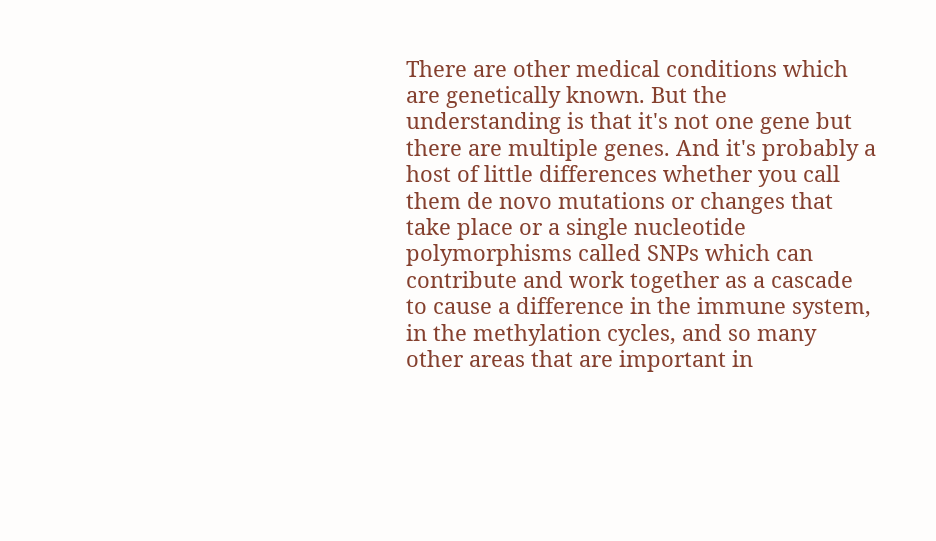There are other medical conditions which are genetically known. But the understanding is that it's not one gene but there are multiple genes. And it's probably a host of little differences whether you call them de novo mutations or changes that take place or a single nucleotide polymorphisms called SNPs which can contribute and work together as a cascade to cause a difference in the immune system, in the methylation cycles, and so many other areas that are important in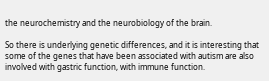the neurochemistry and the neurobiology of the brain.

So there is underlying genetic differences, and it is interesting that some of the genes that have been associated with autism are also involved with gastric function, with immune function.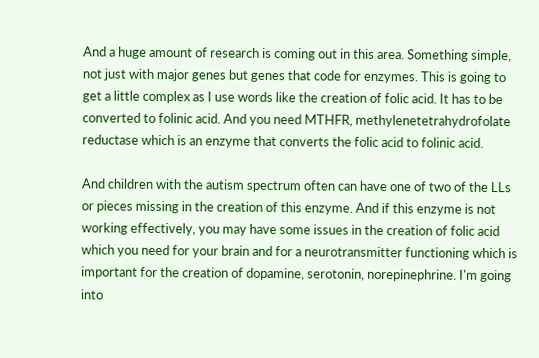And a huge amount of research is coming out in this area. Something simple, not just with major genes but genes that code for enzymes. This is going to get a little complex as I use words like the creation of folic acid. It has to be converted to folinic acid. And you need MTHFR, methylenetetrahydrofolate reductase which is an enzyme that converts the folic acid to folinic acid.

And children with the autism spectrum often can have one of two of the LLs or pieces missing in the creation of this enzyme. And if this enzyme is not working effectively, you may have some issues in the creation of folic acid which you need for your brain and for a neurotransmitter functioning which is important for the creation of dopamine, serotonin, norepinephrine. I'm going into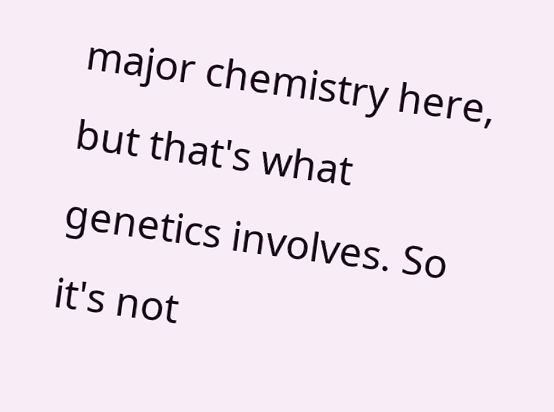major chemistry here, but that's what genetics involves. So it's not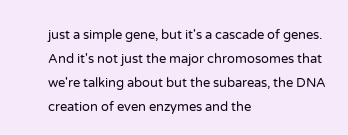just a simple gene, but it's a cascade of genes. And it's not just the major chromosomes that we're talking about but the subareas, the DNA creation of even enzymes and the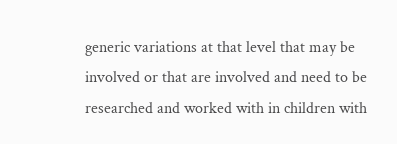generic variations at that level that may be involved or that are involved and need to be researched and worked with in children with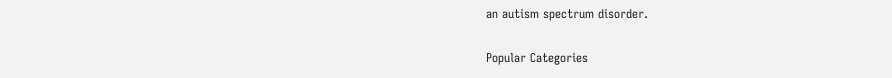an autism spectrum disorder.

Popular Categories